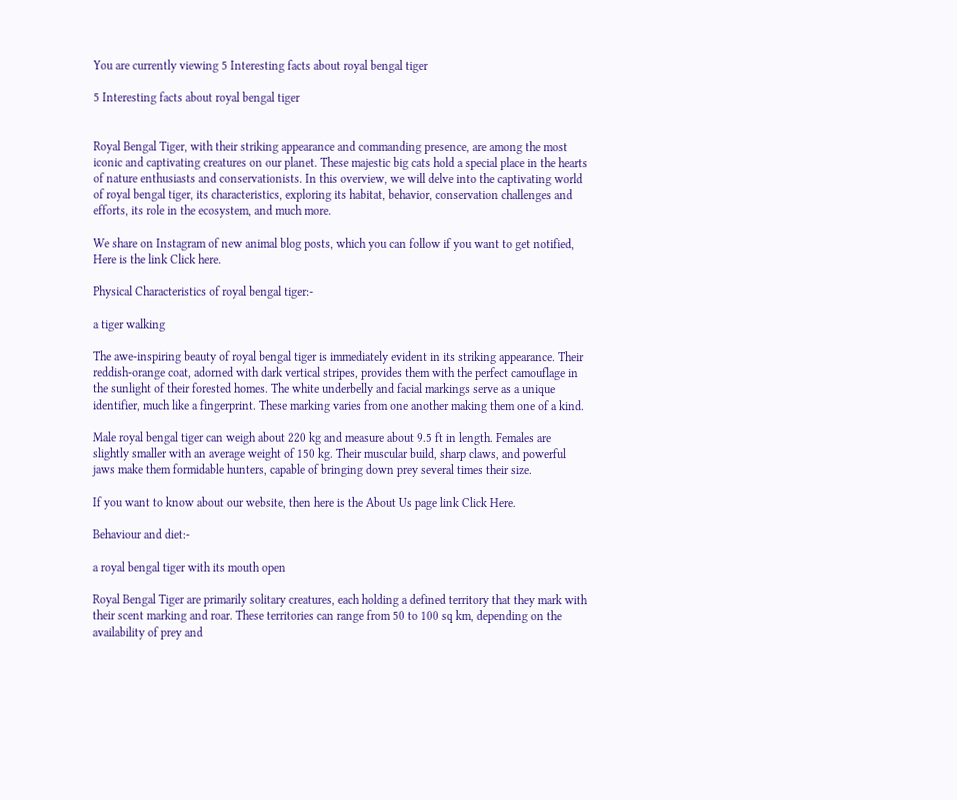You are currently viewing 5 Interesting facts about royal bengal tiger

5 Interesting facts about royal bengal tiger


Royal Bengal Tiger, with their striking appearance and commanding presence, are among the most iconic and captivating creatures on our planet. These majestic big cats hold a special place in the hearts of nature enthusiasts and conservationists. In this overview, we will delve into the captivating world of royal bengal tiger, its characteristics, exploring its habitat, behavior, conservation challenges and efforts, its role in the ecosystem, and much more.

We share on Instagram of new animal blog posts, which you can follow if you want to get notified, Here is the link Click here.

Physical Characteristics of royal bengal tiger:-

a tiger walking

The awe-inspiring beauty of royal bengal tiger is immediately evident in its striking appearance. Their reddish-orange coat, adorned with dark vertical stripes, provides them with the perfect camouflage in the sunlight of their forested homes. The white underbelly and facial markings serve as a unique identifier, much like a fingerprint. These marking varies from one another making them one of a kind.

Male royal bengal tiger can weigh about 220 kg and measure about 9.5 ft in length. Females are slightly smaller with an average weight of 150 kg. Their muscular build, sharp claws, and powerful jaws make them formidable hunters, capable of bringing down prey several times their size.

If you want to know about our website, then here is the About Us page link Click Here.

Behaviour and diet:-

a royal bengal tiger with its mouth open

Royal Bengal Tiger are primarily solitary creatures, each holding a defined territory that they mark with their scent marking and roar. These territories can range from 50 to 100 sq km, depending on the availability of prey and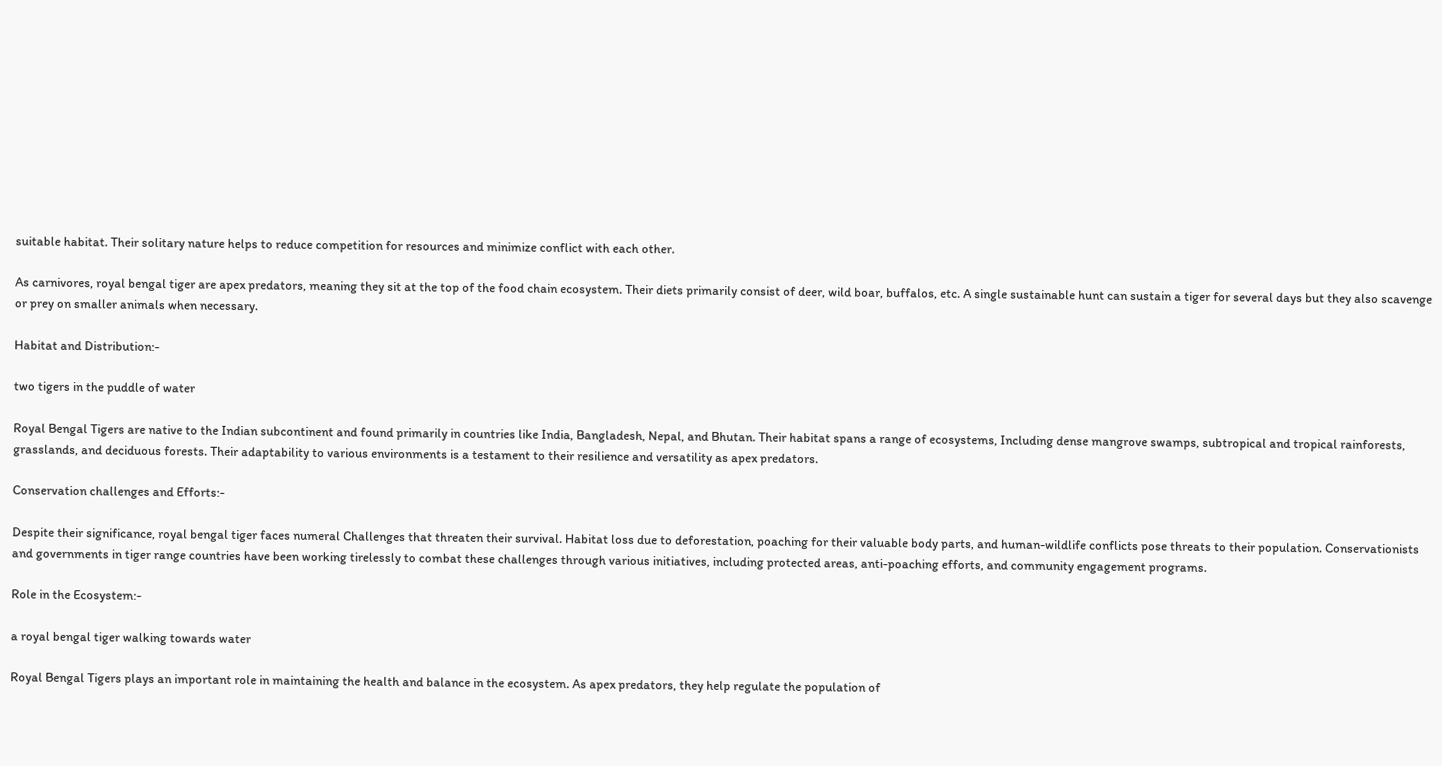suitable habitat. Their solitary nature helps to reduce competition for resources and minimize conflict with each other.

As carnivores, royal bengal tiger are apex predators, meaning they sit at the top of the food chain ecosystem. Their diets primarily consist of deer, wild boar, buffalos, etc. A single sustainable hunt can sustain a tiger for several days but they also scavenge or prey on smaller animals when necessary.

Habitat and Distribution:-

two tigers in the puddle of water

Royal Bengal Tigers are native to the Indian subcontinent and found primarily in countries like India, Bangladesh, Nepal, and Bhutan. Their habitat spans a range of ecosystems, Including dense mangrove swamps, subtropical and tropical rainforests, grasslands, and deciduous forests. Their adaptability to various environments is a testament to their resilience and versatility as apex predators.

Conservation challenges and Efforts:-

Despite their significance, royal bengal tiger faces numeral Challenges that threaten their survival. Habitat loss due to deforestation, poaching for their valuable body parts, and human-wildlife conflicts pose threats to their population. Conservationists and governments in tiger range countries have been working tirelessly to combat these challenges through various initiatives, including protected areas, anti-poaching efforts, and community engagement programs.

Role in the Ecosystem:-

a royal bengal tiger walking towards water

Royal Bengal Tigers plays an important role in maintaining the health and balance in the ecosystem. As apex predators, they help regulate the population of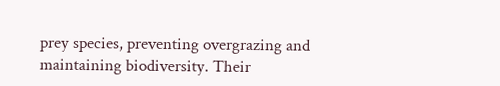prey species, preventing overgrazing and maintaining biodiversity. Their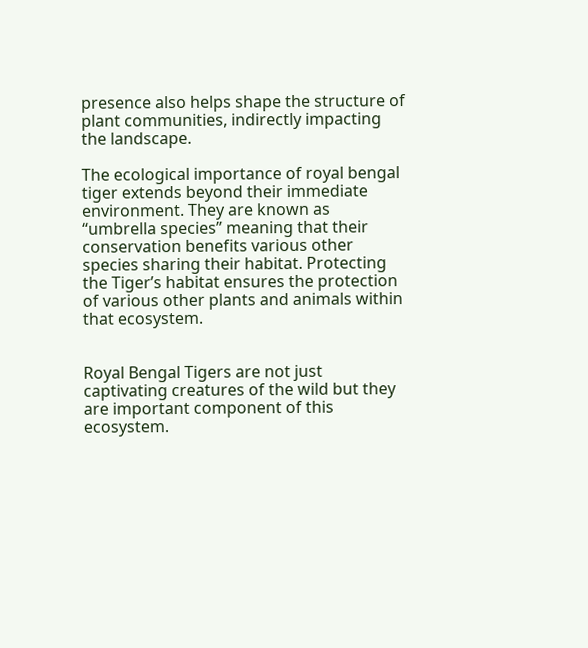presence also helps shape the structure of plant communities, indirectly impacting the landscape.

The ecological importance of royal bengal tiger extends beyond their immediate environment. They are known as “umbrella species” meaning that their conservation benefits various other species sharing their habitat. Protecting the Tiger’s habitat ensures the protection of various other plants and animals within that ecosystem.


Royal Bengal Tigers are not just captivating creatures of the wild but they are important component of this ecosystem.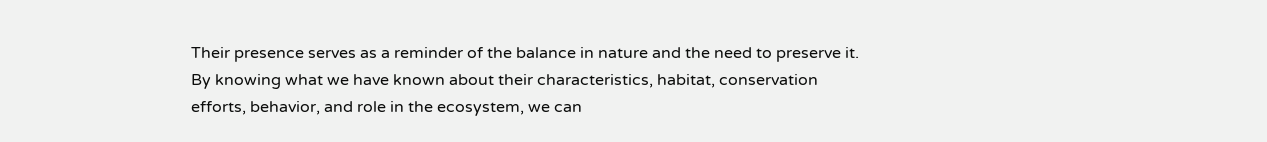Their presence serves as a reminder of the balance in nature and the need to preserve it. By knowing what we have known about their characteristics, habitat, conservation efforts, behavior, and role in the ecosystem, we can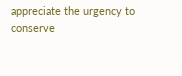appreciate the urgency to conserve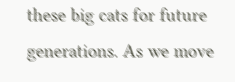these big cats for future generations. As we move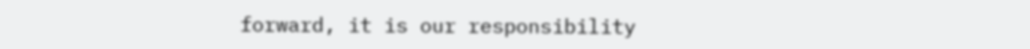forward, it is our responsibility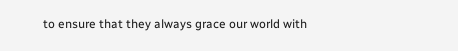to ensure that they always grace our world with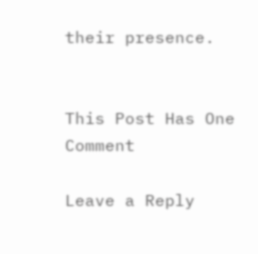their presence.


This Post Has One Comment

Leave a Reply